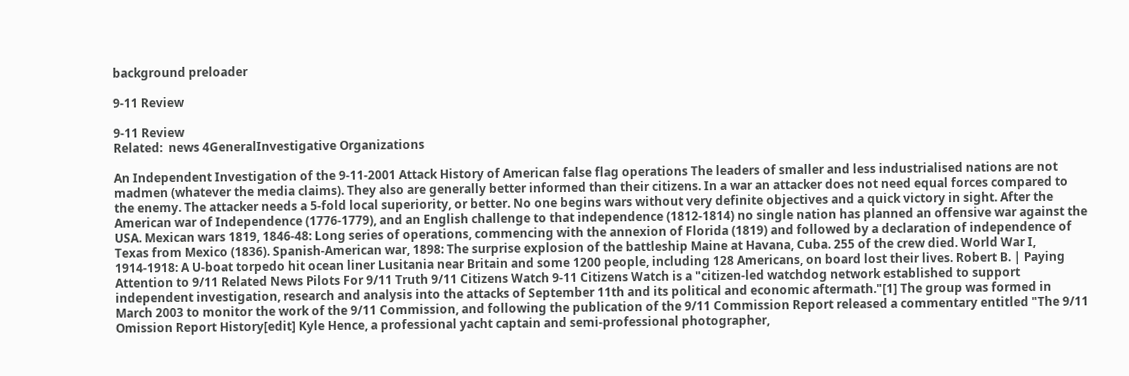background preloader

9-11 Review

9-11 Review
Related:  news 4GeneralInvestigative Organizations

An Independent Investigation of the 9-11-2001 Attack History of American false flag operations The leaders of smaller and less industrialised nations are not madmen (whatever the media claims). They also are generally better informed than their citizens. In a war an attacker does not need equal forces compared to the enemy. The attacker needs a 5-fold local superiority, or better. No one begins wars without very definite objectives and a quick victory in sight. After the American war of Independence (1776-1779), and an English challenge to that independence (1812-1814) no single nation has planned an offensive war against the USA. Mexican wars 1819, 1846-48: Long series of operations, commencing with the annexion of Florida (1819) and followed by a declaration of independence of Texas from Mexico (1836). Spanish-American war, 1898: The surprise explosion of the battleship Maine at Havana, Cuba. 255 of the crew died. World War I, 1914-1918: A U-boat torpedo hit ocean liner Lusitania near Britain and some 1200 people, including 128 Americans, on board lost their lives. Robert B. | Paying Attention to 9/11 Related News Pilots For 9/11 Truth 9/11 Citizens Watch 9-11 Citizens Watch is a "citizen-led watchdog network established to support independent investigation, research and analysis into the attacks of September 11th and its political and economic aftermath."[1] The group was formed in March 2003 to monitor the work of the 9/11 Commission, and following the publication of the 9/11 Commission Report released a commentary entitled "The 9/11 Omission Report History[edit] Kyle Hence, a professional yacht captain and semi-professional photographer,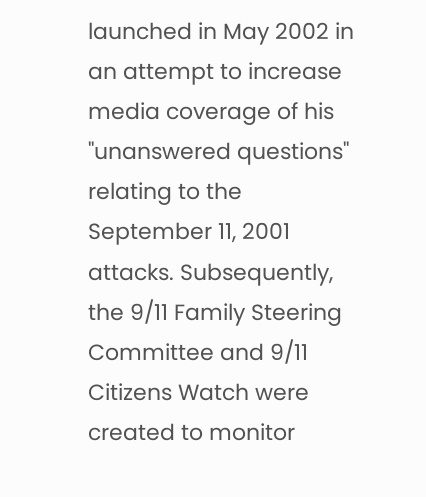launched in May 2002 in an attempt to increase media coverage of his "unanswered questions" relating to the September 11, 2001 attacks. Subsequently, the 9/11 Family Steering Committee and 9/11 Citizens Watch were created to monitor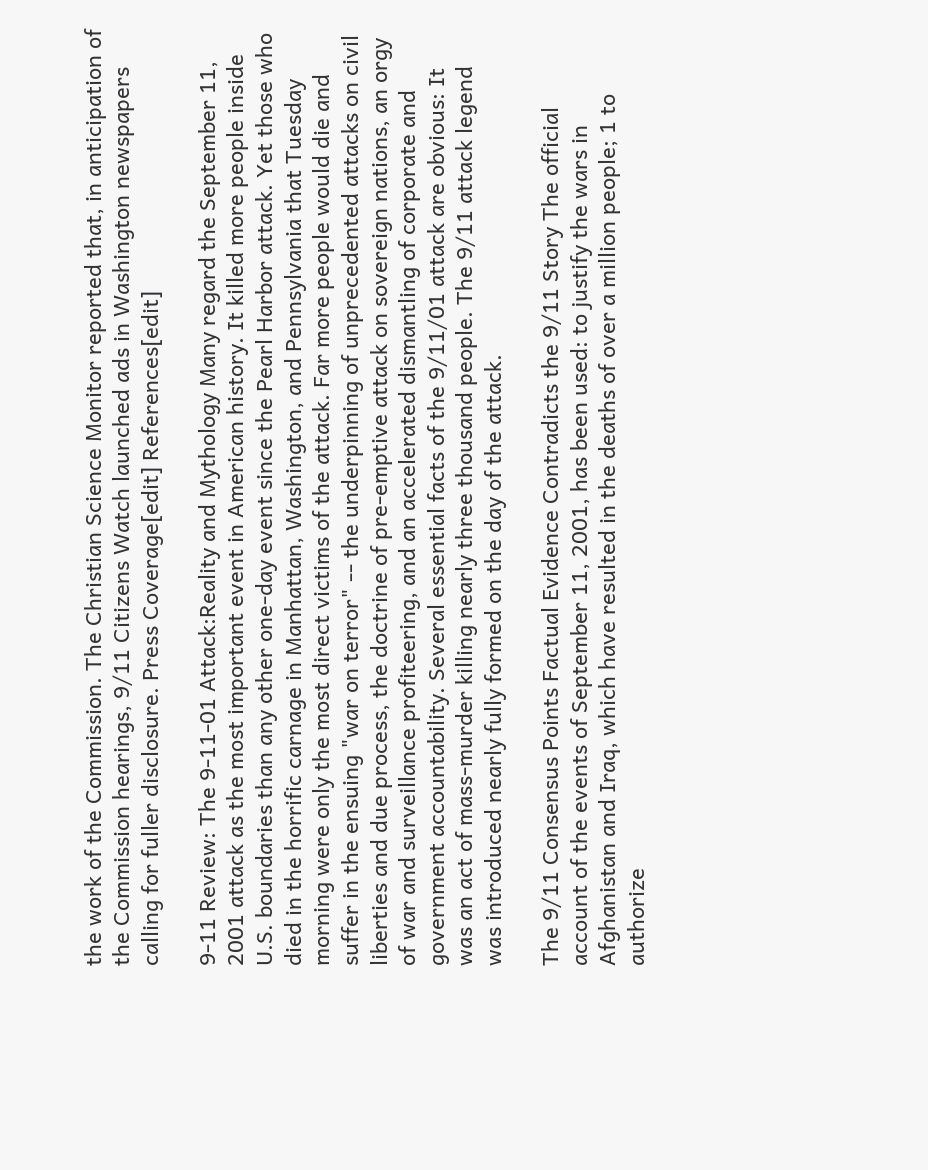the work of the Commission. The Christian Science Monitor reported that, in anticipation of the Commission hearings, 9/11 Citizens Watch launched ads in Washington newspapers calling for fuller disclosure. Press Coverage[edit] References[edit]

9-11 Review: The 9-11-01 Attack:Reality and Mythology Many regard the September 11, 2001 attack as the most important event in American history. It killed more people inside U.S. boundaries than any other one-day event since the Pearl Harbor attack. Yet those who died in the horrific carnage in Manhattan, Washington, and Pennsylvania that Tuesday morning were only the most direct victims of the attack. Far more people would die and suffer in the ensuing "war on terror" -- the underpinning of unprecedented attacks on civil liberties and due process, the doctrine of pre-emptive attack on sovereign nations, an orgy of war and surveillance profiteering, and an accelerated dismantling of corporate and government accountability. Several essential facts of the 9/11/01 attack are obvious: It was an act of mass-murder killing nearly three thousand people. The 9/11 attack legend was introduced nearly fully formed on the day of the attack.

The 9/11 Consensus Points Factual Evidence Contradicts the 9/11 Story The official account of the events of September 11, 2001, has been used: to justify the wars in Afghanistan and Iraq, which have resulted in the deaths of over a million people; 1 to authorize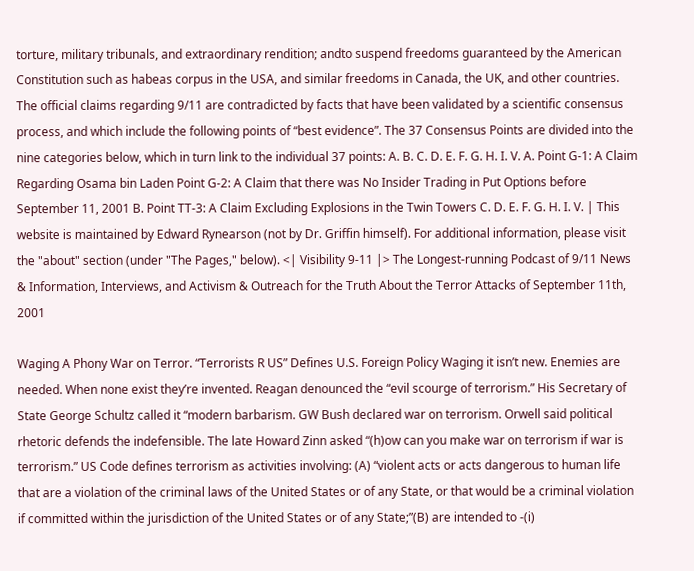torture, military tribunals, and extraordinary rendition; andto suspend freedoms guaranteed by the American Constitution such as habeas corpus in the USA, and similar freedoms in Canada, the UK, and other countries. The official claims regarding 9/11 are contradicted by facts that have been validated by a scientific consensus process, and which include the following points of “best evidence”. The 37 Consensus Points are divided into the nine categories below, which in turn link to the individual 37 points: A. B. C. D. E. F. G. H. I. V. A. Point G-1: A Claim Regarding Osama bin Laden Point G-2: A Claim that there was No Insider Trading in Put Options before September 11, 2001 B. Point TT-3: A Claim Excluding Explosions in the Twin Towers C. D. E. F. G. H. I. V. | This website is maintained by Edward Rynearson (not by Dr. Griffin himself). For additional information, please visit the "about" section (under "The Pages," below). <| Visibility 9-11 |> The Longest-running Podcast of 9/11 News & Information, Interviews, and Activism & Outreach for the Truth About the Terror Attacks of September 11th, 2001

Waging A Phony War on Terror. “Terrorists R US” Defines U.S. Foreign Policy Waging it isn’t new. Enemies are needed. When none exist they’re invented. Reagan denounced the “evil scourge of terrorism.” His Secretary of State George Schultz called it “modern barbarism. GW Bush declared war on terrorism. Orwell said political rhetoric defends the indefensible. The late Howard Zinn asked “(h)ow can you make war on terrorism if war is terrorism.” US Code defines terrorism as activities involving: (A) “violent acts or acts dangerous to human life that are a violation of the criminal laws of the United States or of any State, or that would be a criminal violation if committed within the jurisdiction of the United States or of any State;”(B) are intended to -(i)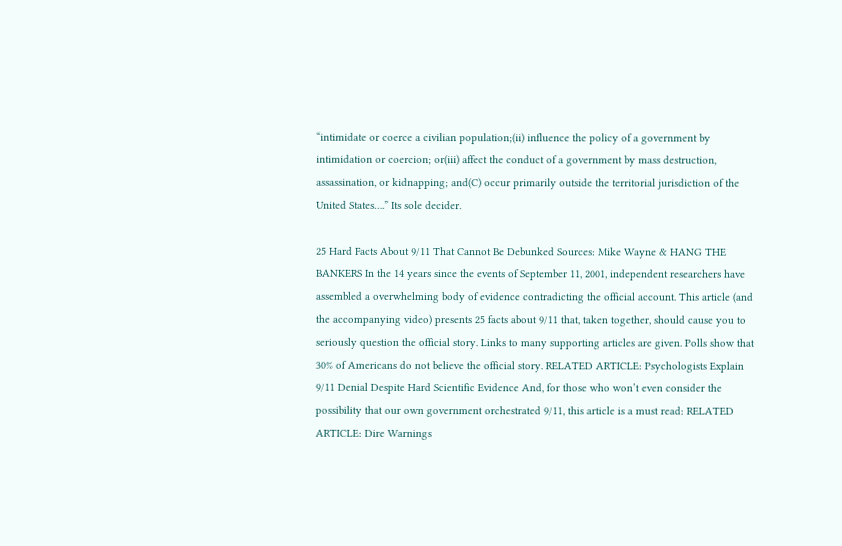“intimidate or coerce a civilian population;(ii) influence the policy of a government by intimidation or coercion; or(iii) affect the conduct of a government by mass destruction, assassination, or kidnapping; and(C) occur primarily outside the territorial jurisdiction of the United States….” Its sole decider.

25 Hard Facts About 9/11 That Cannot Be Debunked Sources: Mike Wayne & HANG THE BANKERS In the 14 years since the events of September 11, 2001, independent researchers have assembled a overwhelming body of evidence contradicting the official account. This article (and the accompanying video) presents 25 facts about 9/11 that, taken together, should cause you to seriously question the official story. Links to many supporting articles are given. Polls show that 30% of Americans do not believe the official story. RELATED ARTICLE: Psychologists Explain 9/11 Denial Despite Hard Scientific Evidence And, for those who won’t even consider the possibility that our own government orchestrated 9/11, this article is a must read: RELATED ARTICLE: Dire Warnings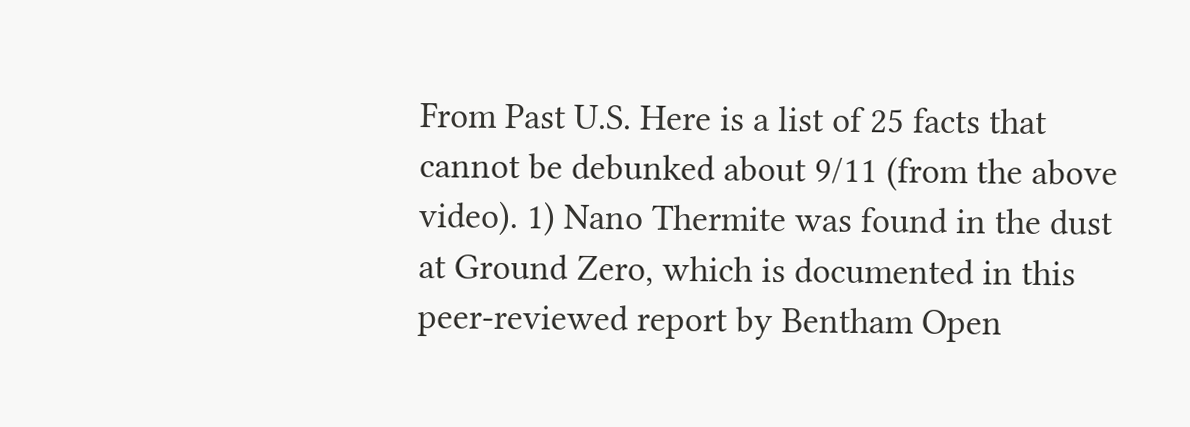From Past U.S. Here is a list of 25 facts that cannot be debunked about 9/11 (from the above video). 1) Nano Thermite was found in the dust at Ground Zero, which is documented in this peer-reviewed report by Bentham Open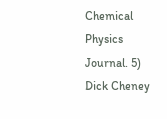Chemical Physics Journal. 5) Dick Cheney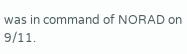was in command of NORAD on 9/11.